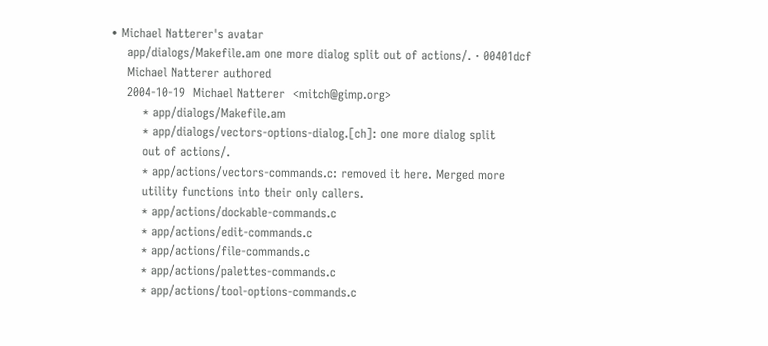• Michael Natterer's avatar
    app/dialogs/Makefile.am one more dialog split out of actions/. · 00401dcf
    Michael Natterer authored
    2004-10-19  Michael Natterer  <mitch@gimp.org>
        * app/dialogs/Makefile.am
        * app/dialogs/vectors-options-dialog.[ch]: one more dialog split
        out of actions/.
        * app/actions/vectors-commands.c: removed it here. Merged more
        utility functions into their only callers.
        * app/actions/dockable-commands.c
        * app/actions/edit-commands.c
        * app/actions/file-commands.c
        * app/actions/palettes-commands.c
        * app/actions/tool-options-commands.c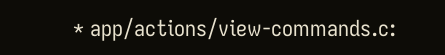* app/actions/view-commands.c: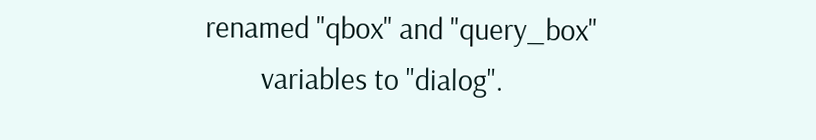renamed "qbox" and "query_box"
        variables to "dialog".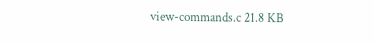view-commands.c 21.8 KB